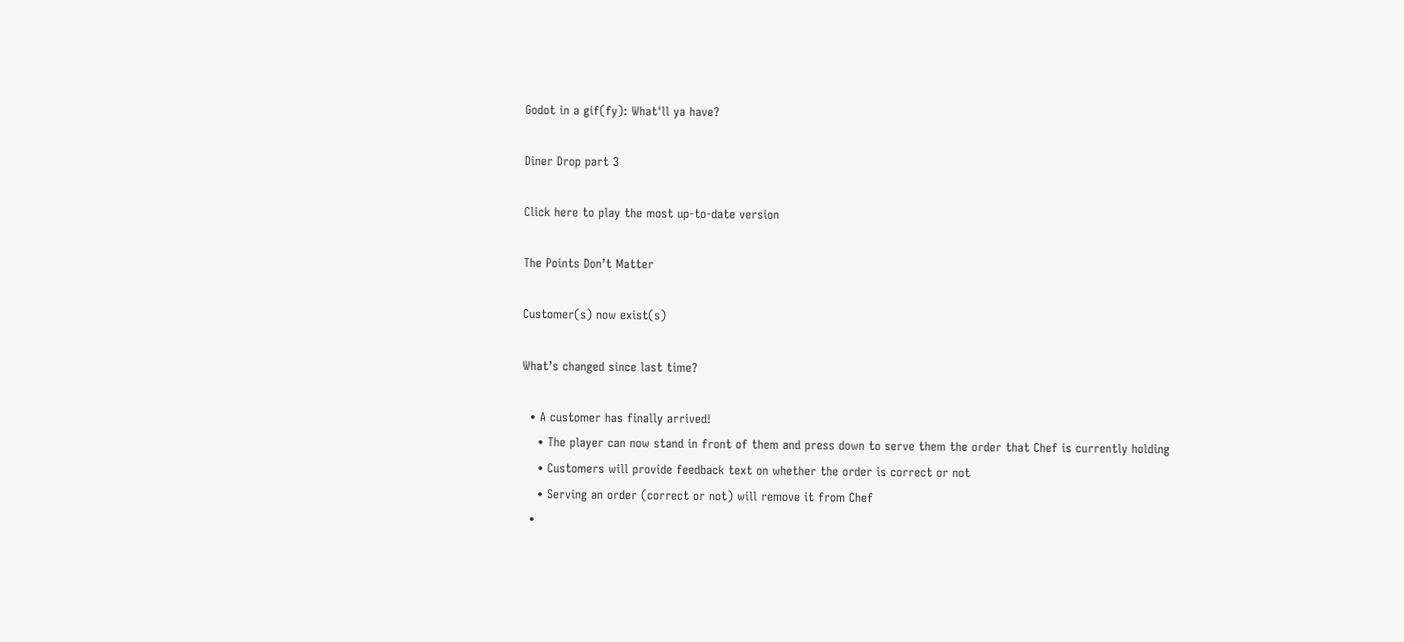Godot in a gif(fy): What'll ya have?

Diner Drop part 3

Click here to play the most up-to-date version

The Points Don’t Matter

Customer(s) now exist(s)

What’s changed since last time?

  • A customer has finally arrived!
    • The player can now stand in front of them and press down to serve them the order that Chef is currently holding
    • Customers will provide feedback text on whether the order is correct or not
    • Serving an order (correct or not) will remove it from Chef
  •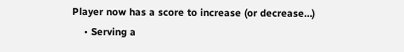Player now has a score to increase (or decrease…)
    • Serving a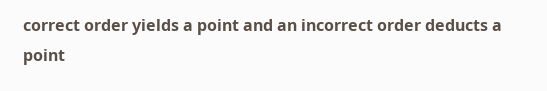correct order yields a point and an incorrect order deducts a point